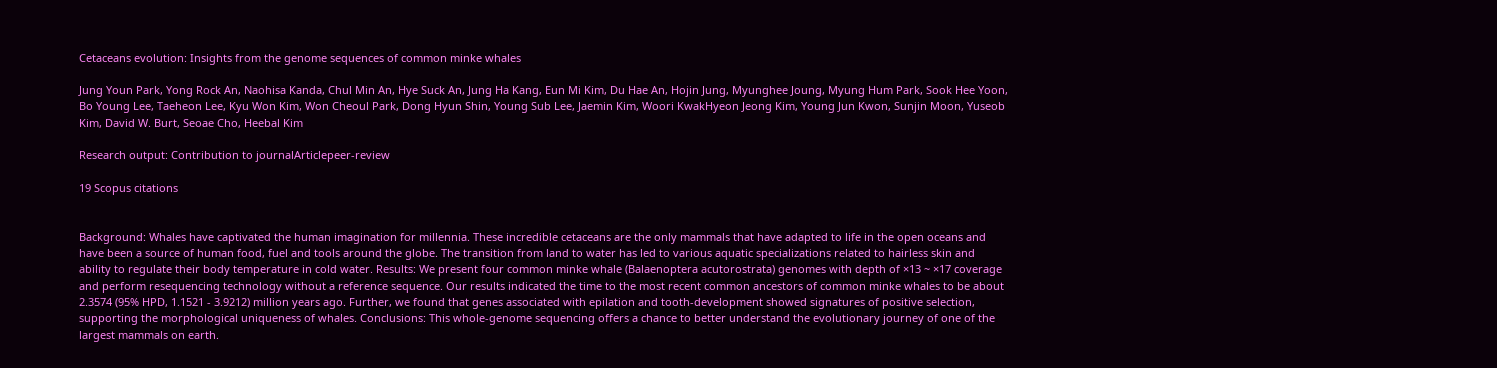Cetaceans evolution: Insights from the genome sequences of common minke whales

Jung Youn Park, Yong Rock An, Naohisa Kanda, Chul Min An, Hye Suck An, Jung Ha Kang, Eun Mi Kim, Du Hae An, Hojin Jung, Myunghee Joung, Myung Hum Park, Sook Hee Yoon, Bo Young Lee, Taeheon Lee, Kyu Won Kim, Won Cheoul Park, Dong Hyun Shin, Young Sub Lee, Jaemin Kim, Woori KwakHyeon Jeong Kim, Young Jun Kwon, Sunjin Moon, Yuseob Kim, David W. Burt, Seoae Cho, Heebal Kim

Research output: Contribution to journalArticlepeer-review

19 Scopus citations


Background: Whales have captivated the human imagination for millennia. These incredible cetaceans are the only mammals that have adapted to life in the open oceans and have been a source of human food, fuel and tools around the globe. The transition from land to water has led to various aquatic specializations related to hairless skin and ability to regulate their body temperature in cold water. Results: We present four common minke whale (Balaenoptera acutorostrata) genomes with depth of ×13 ~ ×17 coverage and perform resequencing technology without a reference sequence. Our results indicated the time to the most recent common ancestors of common minke whales to be about 2.3574 (95% HPD, 1.1521 - 3.9212) million years ago. Further, we found that genes associated with epilation and tooth-development showed signatures of positive selection, supporting the morphological uniqueness of whales. Conclusions: This whole-genome sequencing offers a chance to better understand the evolutionary journey of one of the largest mammals on earth.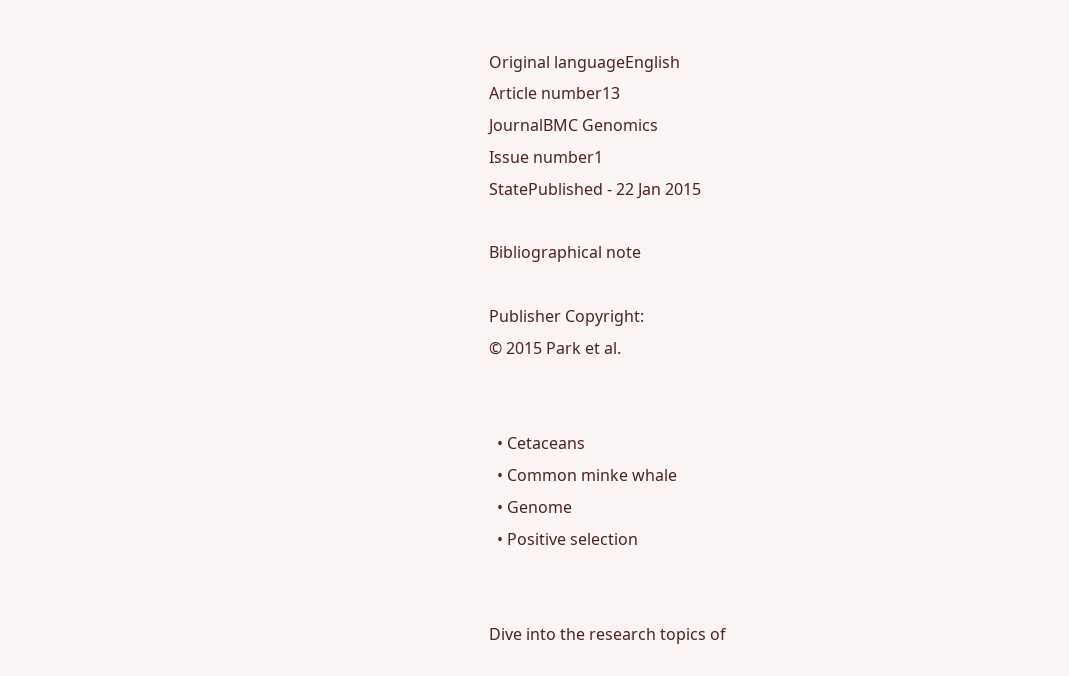Original languageEnglish
Article number13
JournalBMC Genomics
Issue number1
StatePublished - 22 Jan 2015

Bibliographical note

Publisher Copyright:
© 2015 Park et al.


  • Cetaceans
  • Common minke whale
  • Genome
  • Positive selection


Dive into the research topics of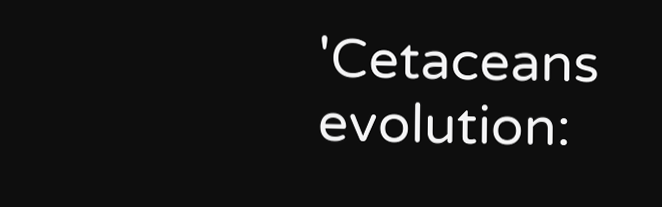'Cetaceans evolution: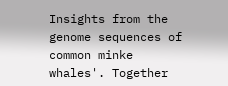Insights from the genome sequences of common minke whales'. Together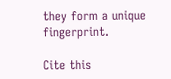they form a unique fingerprint.

Cite this